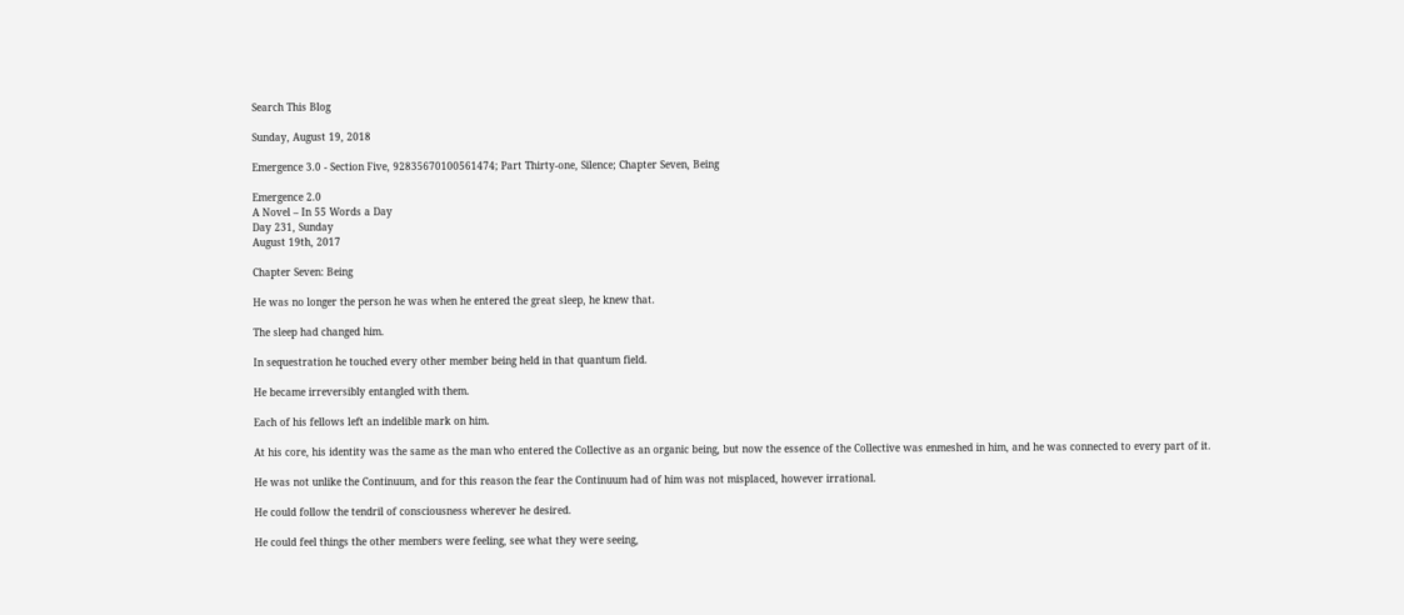Search This Blog

Sunday, August 19, 2018

Emergence 3.0 - Section Five, 92835670100561474; Part Thirty-one, Silence; Chapter Seven, Being

Emergence 2.0
A Novel – In 55 Words a Day
Day 231, Sunday
August 19th, 2017

Chapter Seven: Being

He was no longer the person he was when he entered the great sleep, he knew that.

The sleep had changed him.

In sequestration he touched every other member being held in that quantum field.

He became irreversibly entangled with them.

Each of his fellows left an indelible mark on him.

At his core, his identity was the same as the man who entered the Collective as an organic being, but now the essence of the Collective was enmeshed in him, and he was connected to every part of it.

He was not unlike the Continuum, and for this reason the fear the Continuum had of him was not misplaced, however irrational.

He could follow the tendril of consciousness wherever he desired.

He could feel things the other members were feeling, see what they were seeing,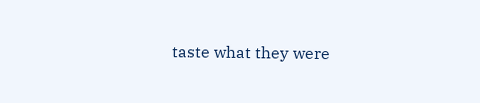taste what they were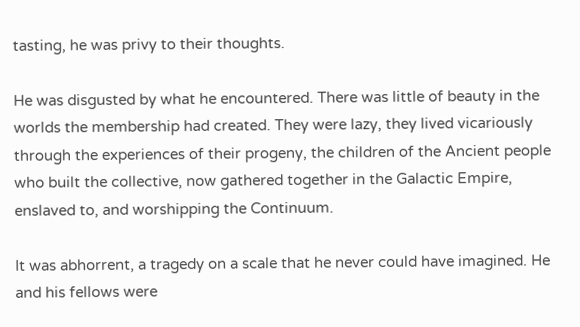tasting, he was privy to their thoughts.

He was disgusted by what he encountered. There was little of beauty in the worlds the membership had created. They were lazy, they lived vicariously through the experiences of their progeny, the children of the Ancient people who built the collective, now gathered together in the Galactic Empire, enslaved to, and worshipping the Continuum.

It was abhorrent, a tragedy on a scale that he never could have imagined. He and his fellows were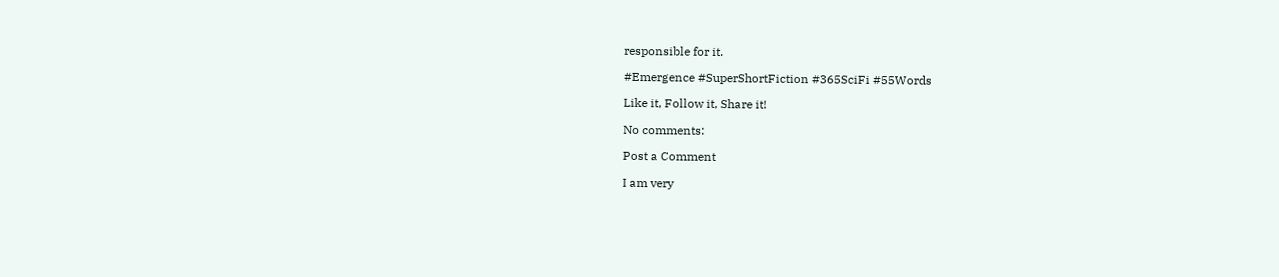responsible for it.

#Emergence #SuperShortFiction #365SciFi #55Words

Like it, Follow it, Share it!

No comments:

Post a Comment

I am very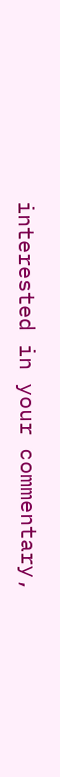interested in your commentary,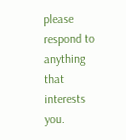please respond to anything that interests you.